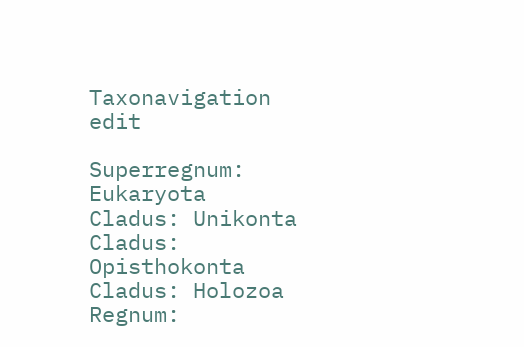Taxonavigation edit

Superregnum: Eukaryota
Cladus: Unikonta
Cladus: Opisthokonta
Cladus: Holozoa
Regnum: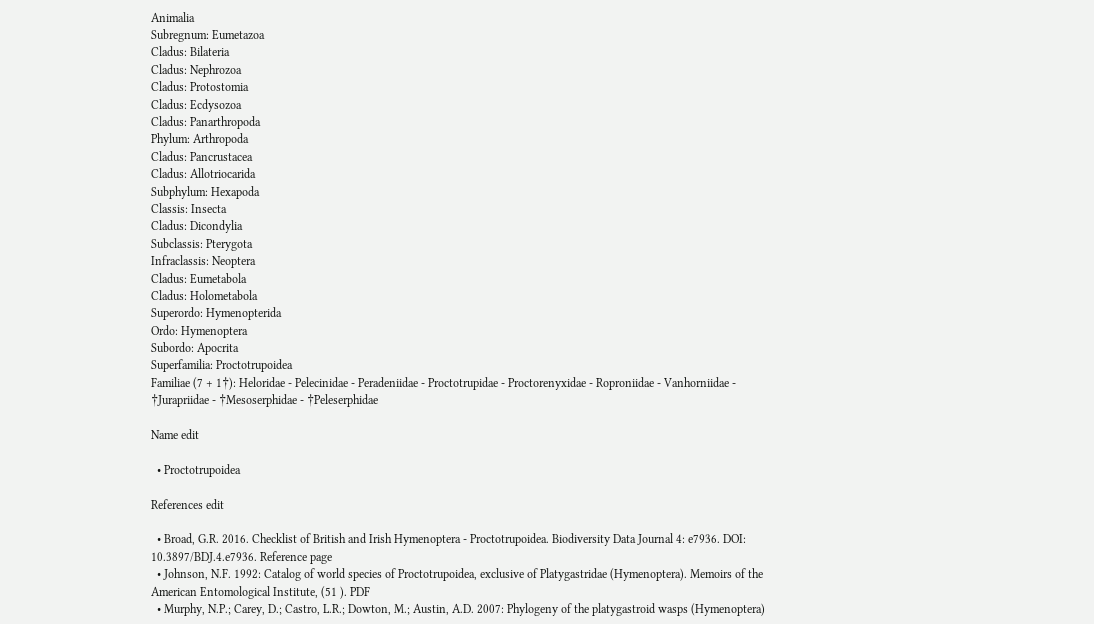Animalia
Subregnum: Eumetazoa
Cladus: Bilateria
Cladus: Nephrozoa
Cladus: Protostomia
Cladus: Ecdysozoa
Cladus: Panarthropoda
Phylum: Arthropoda
Cladus: Pancrustacea
Cladus: Allotriocarida
Subphylum: Hexapoda
Classis: Insecta
Cladus: Dicondylia
Subclassis: Pterygota
Infraclassis: Neoptera
Cladus: Eumetabola
Cladus: Holometabola
Superordo: Hymenopterida
Ordo: Hymenoptera
Subordo: Apocrita
Superfamilia: Proctotrupoidea
Familiae (7 + 1†): Heloridae - Pelecinidae - Peradeniidae - Proctotrupidae - Proctorenyxidae - Roproniidae - Vanhorniidae - †Jurapriidae - †Mesoserphidae - †Peleserphidae

Name edit

  • Proctotrupoidea

References edit

  • Broad, G.R. 2016. Checklist of British and Irish Hymenoptera - Proctotrupoidea. Biodiversity Data Journal 4: e7936. DOI: 10.3897/BDJ.4.e7936. Reference page
  • Johnson, N.F. 1992: Catalog of world species of Proctotrupoidea, exclusive of Platygastridae (Hymenoptera). Memoirs of the American Entomological Institute, (51 ). PDF
  • Murphy, N.P.; Carey, D.; Castro, L.R.; Dowton, M.; Austin, A.D. 2007: Phylogeny of the platygastroid wasps (Hymenoptera)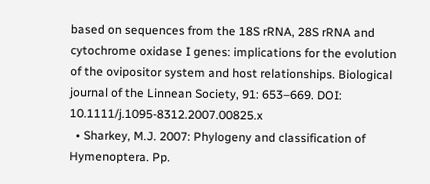based on sequences from the 18S rRNA, 28S rRNA and cytochrome oxidase I genes: implications for the evolution of the ovipositor system and host relationships. Biological journal of the Linnean Society, 91: 653–669. DOI: 10.1111/j.1095-8312.2007.00825.x
  • Sharkey, M.J. 2007: Phylogeny and classification of Hymenoptera. Pp.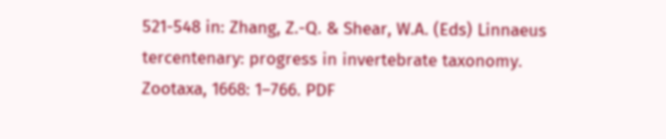521-548 in: Zhang, Z.-Q. & Shear, W.A. (Eds) Linnaeus tercentenary: progress in invertebrate taxonomy. Zootaxa, 1668: 1–766. PDF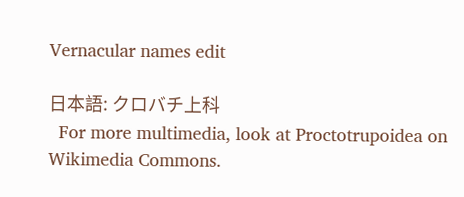Vernacular names edit

日本語: クロバチ上科
  For more multimedia, look at Proctotrupoidea on Wikimedia Commons.